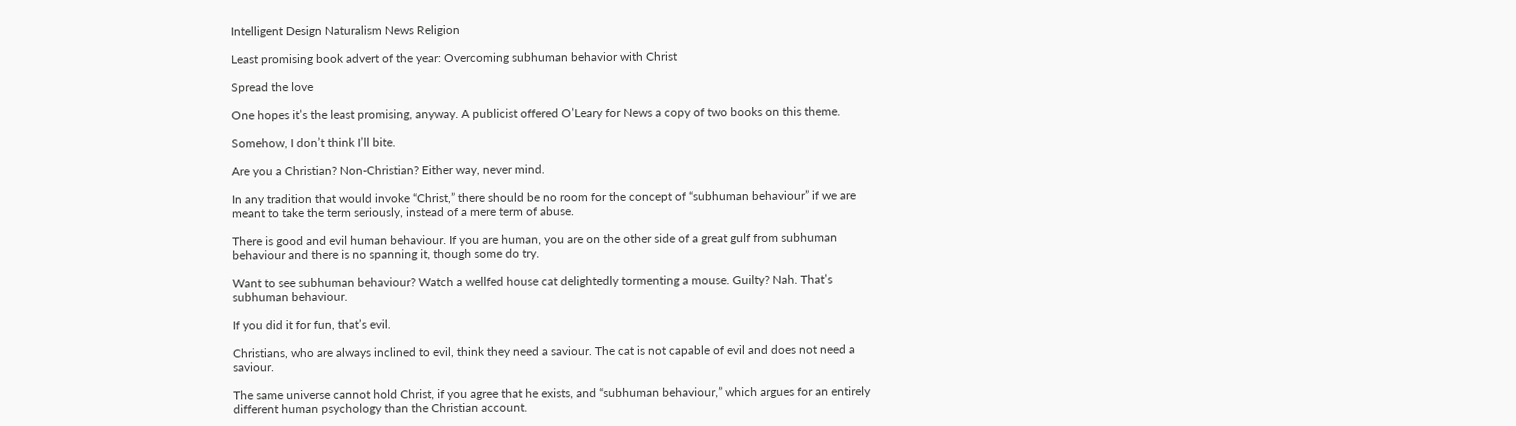Intelligent Design Naturalism News Religion

Least promising book advert of the year: Overcoming subhuman behavior with Christ

Spread the love

One hopes it’s the least promising, anyway. A publicist offered O’Leary for News a copy of two books on this theme.

Somehow, I don’t think I’ll bite.

Are you a Christian? Non-Christian? Either way, never mind.

In any tradition that would invoke “Christ,” there should be no room for the concept of “subhuman behaviour” if we are meant to take the term seriously, instead of a mere term of abuse.

There is good and evil human behaviour. If you are human, you are on the other side of a great gulf from subhuman behaviour and there is no spanning it, though some do try.

Want to see subhuman behaviour? Watch a wellfed house cat delightedly tormenting a mouse. Guilty? Nah. That’s subhuman behaviour.

If you did it for fun, that’s evil.

Christians, who are always inclined to evil, think they need a saviour. The cat is not capable of evil and does not need a saviour.

The same universe cannot hold Christ, if you agree that he exists, and “subhuman behaviour,” which argues for an entirely different human psychology than the Christian account.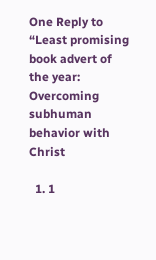One Reply to “Least promising book advert of the year: Overcoming subhuman behavior with Christ

  1. 1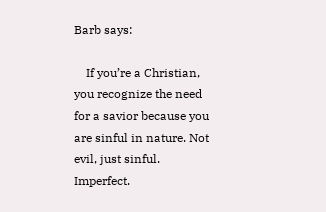Barb says:

    If you’re a Christian, you recognize the need for a savior because you are sinful in nature. Not evil, just sinful. Imperfect.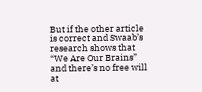But if the other article is correct and Swaab’s research shows that “We Are Our Brains” and there’s no free will at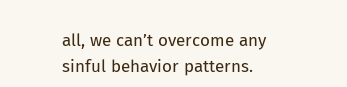all, we can’t overcome any sinful behavior patterns.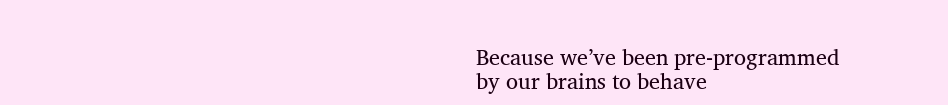Because we’ve been pre-programmed by our brains to behave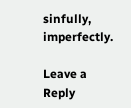sinfully, imperfectly.

Leave a Reply